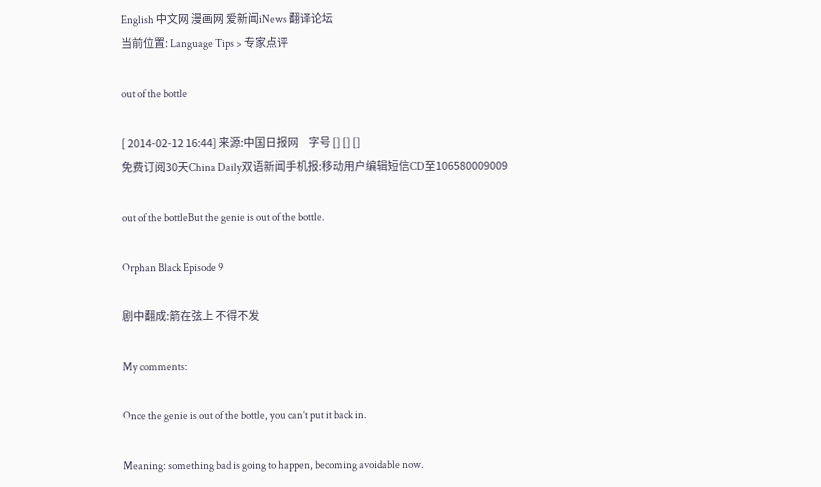English 中文网 漫画网 爱新闻iNews 翻译论坛
当前位置: Language Tips > 专家点评

out of the bottle

[ 2014-02-12 16:44] 来源:中国日报网     字号 [] [] []
免费订阅30天China Daily双语新闻手机报:移动用户编辑短信CD至106580009009

out of the bottleBut the genie is out of the bottle.

Orphan Black Episode 9

剧中翻成:箭在弦上 不得不发

My comments:

Once the genie is out of the bottle, you can’t put it back in.

Meaning: something bad is going to happen, becoming avoidable now.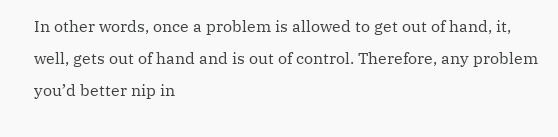In other words, once a problem is allowed to get out of hand, it, well, gets out of hand and is out of control. Therefore, any problem you’d better nip in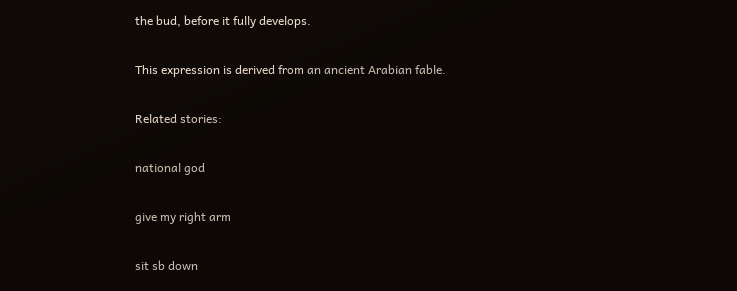the bud, before it fully develops.

This expression is derived from an ancient Arabian fable.

Related stories:

national god

give my right arm

sit sb down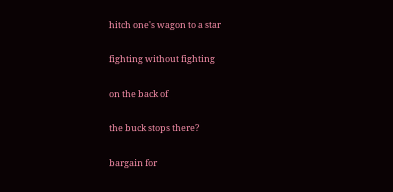hitch one's wagon to a star

fighting without fighting

on the back of

the buck stops there?

bargain for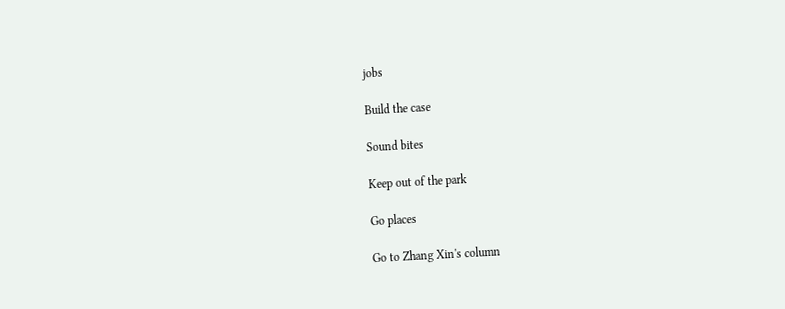jobs

Build the case

Sound bites

Keep out of the park

Go places

Go to Zhang Xin's column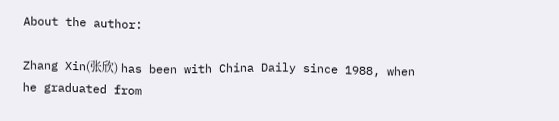About the author:

Zhang Xin(张欣) has been with China Daily since 1988, when he graduated from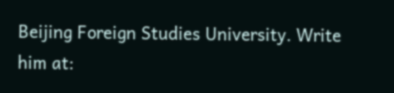Beijing Foreign Studies University. Write him at: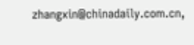zhangxin@chinadaily.com.cn,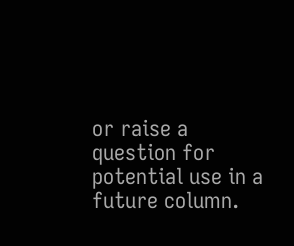or raise a question for potential use in a future column.